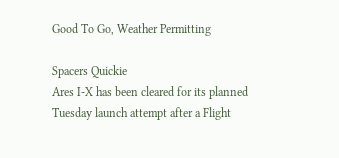Good To Go, Weather Permitting

Spacers Quickie
Ares I-X has been cleared for its planned Tuesday launch attempt after a Flight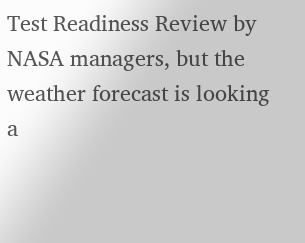Test Readiness Review by NASA managers, but the weather forecast is looking a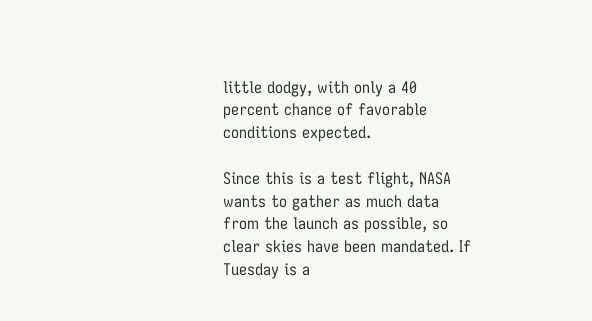little dodgy, with only a 40 percent chance of favorable conditions expected.

Since this is a test flight, NASA wants to gather as much data from the launch as possible, so clear skies have been mandated. If Tuesday is a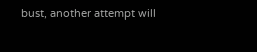bust, another attempt will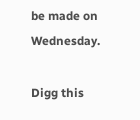be made on Wednesday.

Digg this